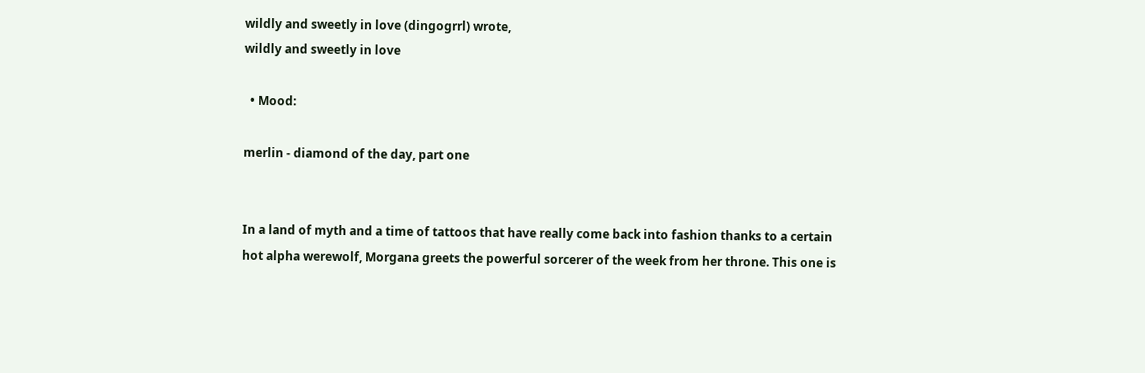wildly and sweetly in love (dingogrrl) wrote,
wildly and sweetly in love

  • Mood:

merlin - diamond of the day, part one


In a land of myth and a time of tattoos that have really come back into fashion thanks to a certain hot alpha werewolf, Morgana greets the powerful sorcerer of the week from her throne. This one is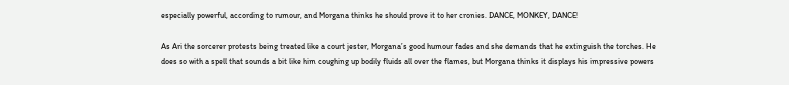especially powerful, according to rumour, and Morgana thinks he should prove it to her cronies. DANCE, MONKEY, DANCE!

As Ari the sorcerer protests being treated like a court jester, Morgana’s good humour fades and she demands that he extinguish the torches. He does so with a spell that sounds a bit like him coughing up bodily fluids all over the flames, but Morgana thinks it displays his impressive powers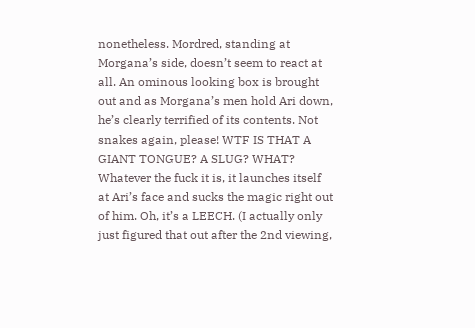nonetheless. Mordred, standing at Morgana’s side, doesn’t seem to react at all. An ominous looking box is brought out and as Morgana’s men hold Ari down, he’s clearly terrified of its contents. Not snakes again, please! WTF IS THAT A GIANT TONGUE? A SLUG? WHAT? Whatever the fuck it is, it launches itself at Ari’s face and sucks the magic right out of him. Oh, it’s a LEECH. (I actually only just figured that out after the 2nd viewing,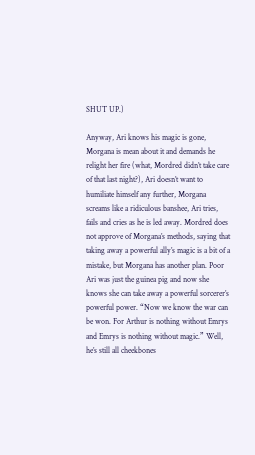SHUT UP.)

Anyway, Ari knows his magic is gone, Morgana is mean about it and demands he relight her fire (what, Mordred didn’t take care of that last night?), Ari doesn’t want to humiliate himself any further, Morgana screams like a ridiculous banshee, Ari tries, fails and cries as he is led away. Mordred does not approve of Morgana’s methods, saying that taking away a powerful ally’s magic is a bit of a mistake, but Morgana has another plan. Poor Ari was just the guinea pig and now she knows she can take away a powerful sorcerer’s powerful power. “Now we know the war can be won. For Arthur is nothing without Emrys and Emrys is nothing without magic.” Well, he’s still all cheekbones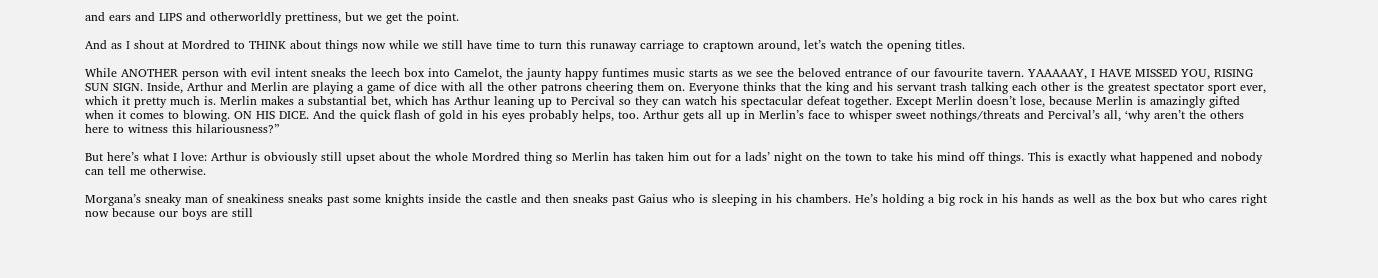and ears and LIPS and otherworldly prettiness, but we get the point.

And as I shout at Mordred to THINK about things now while we still have time to turn this runaway carriage to craptown around, let’s watch the opening titles.

While ANOTHER person with evil intent sneaks the leech box into Camelot, the jaunty happy funtimes music starts as we see the beloved entrance of our favourite tavern. YAAAAAY, I HAVE MISSED YOU, RISING SUN SIGN. Inside, Arthur and Merlin are playing a game of dice with all the other patrons cheering them on. Everyone thinks that the king and his servant trash talking each other is the greatest spectator sport ever, which it pretty much is. Merlin makes a substantial bet, which has Arthur leaning up to Percival so they can watch his spectacular defeat together. Except Merlin doesn’t lose, because Merlin is amazingly gifted when it comes to blowing. ON HIS DICE. And the quick flash of gold in his eyes probably helps, too. Arthur gets all up in Merlin’s face to whisper sweet nothings/threats and Percival’s all, ‘why aren’t the others here to witness this hilariousness?”

But here’s what I love: Arthur is obviously still upset about the whole Mordred thing so Merlin has taken him out for a lads’ night on the town to take his mind off things. This is exactly what happened and nobody can tell me otherwise.

Morgana’s sneaky man of sneakiness sneaks past some knights inside the castle and then sneaks past Gaius who is sleeping in his chambers. He’s holding a big rock in his hands as well as the box but who cares right now because our boys are still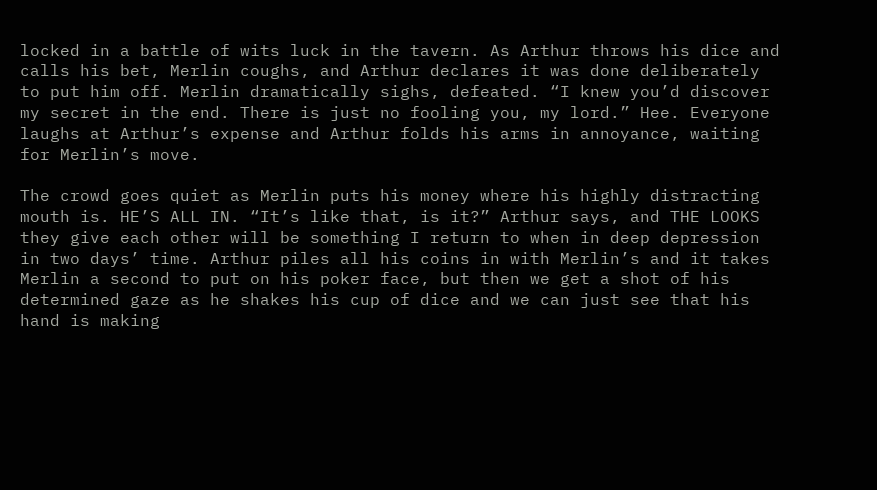locked in a battle of wits luck in the tavern. As Arthur throws his dice and calls his bet, Merlin coughs, and Arthur declares it was done deliberately to put him off. Merlin dramatically sighs, defeated. “I knew you’d discover my secret in the end. There is just no fooling you, my lord.” Hee. Everyone laughs at Arthur’s expense and Arthur folds his arms in annoyance, waiting for Merlin’s move.

The crowd goes quiet as Merlin puts his money where his highly distracting mouth is. HE’S ALL IN. “It’s like that, is it?” Arthur says, and THE LOOKS they give each other will be something I return to when in deep depression in two days’ time. Arthur piles all his coins in with Merlin’s and it takes Merlin a second to put on his poker face, but then we get a shot of his determined gaze as he shakes his cup of dice and we can just see that his hand is making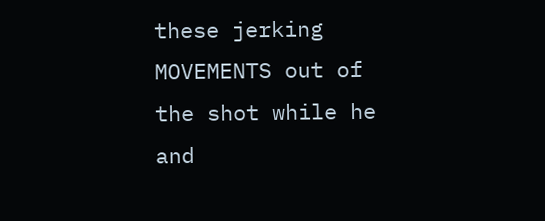these jerking MOVEMENTS out of the shot while he and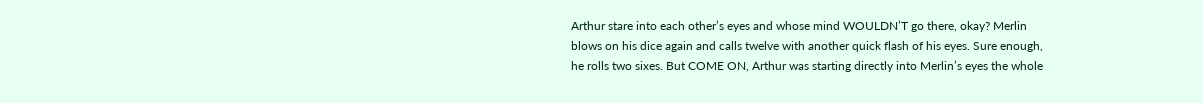Arthur stare into each other’s eyes and whose mind WOULDN’T go there, okay? Merlin blows on his dice again and calls twelve with another quick flash of his eyes. Sure enough, he rolls two sixes. But COME ON, Arthur was starting directly into Merlin’s eyes the whole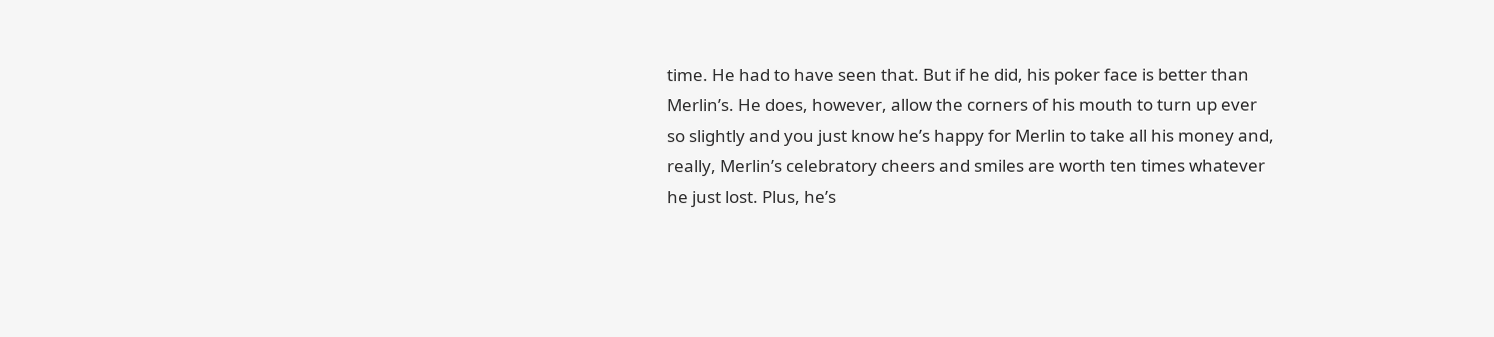time. He had to have seen that. But if he did, his poker face is better than Merlin’s. He does, however, allow the corners of his mouth to turn up ever so slightly and you just know he’s happy for Merlin to take all his money and, really, Merlin’s celebratory cheers and smiles are worth ten times whatever he just lost. Plus, he’s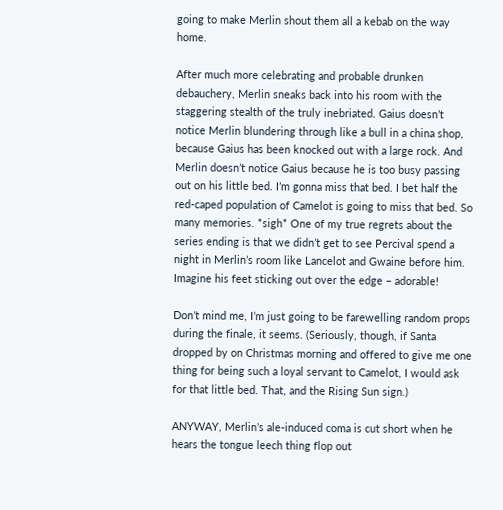going to make Merlin shout them all a kebab on the way home.

After much more celebrating and probable drunken debauchery, Merlin sneaks back into his room with the staggering stealth of the truly inebriated. Gaius doesn’t notice Merlin blundering through like a bull in a china shop, because Gaius has been knocked out with a large rock. And Merlin doesn’t notice Gaius because he is too busy passing out on his little bed. I’m gonna miss that bed. I bet half the red-caped population of Camelot is going to miss that bed. So many memories. *sigh* One of my true regrets about the series ending is that we didn’t get to see Percival spend a night in Merlin’s room like Lancelot and Gwaine before him. Imagine his feet sticking out over the edge – adorable!

Don’t mind me, I’m just going to be farewelling random props during the finale, it seems. (Seriously, though, if Santa dropped by on Christmas morning and offered to give me one thing for being such a loyal servant to Camelot, I would ask for that little bed. That, and the Rising Sun sign.)

ANYWAY, Merlin’s ale-induced coma is cut short when he hears the tongue leech thing flop out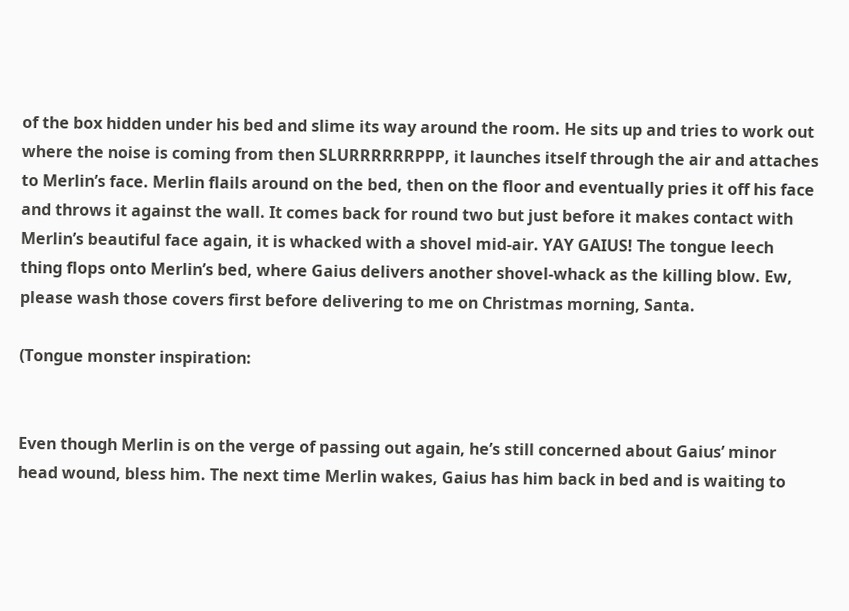of the box hidden under his bed and slime its way around the room. He sits up and tries to work out where the noise is coming from then SLURRRRRRPPP, it launches itself through the air and attaches to Merlin’s face. Merlin flails around on the bed, then on the floor and eventually pries it off his face and throws it against the wall. It comes back for round two but just before it makes contact with Merlin’s beautiful face again, it is whacked with a shovel mid-air. YAY GAIUS! The tongue leech thing flops onto Merlin’s bed, where Gaius delivers another shovel-whack as the killing blow. Ew, please wash those covers first before delivering to me on Christmas morning, Santa.

(Tongue monster inspiration:


Even though Merlin is on the verge of passing out again, he’s still concerned about Gaius’ minor head wound, bless him. The next time Merlin wakes, Gaius has him back in bed and is waiting to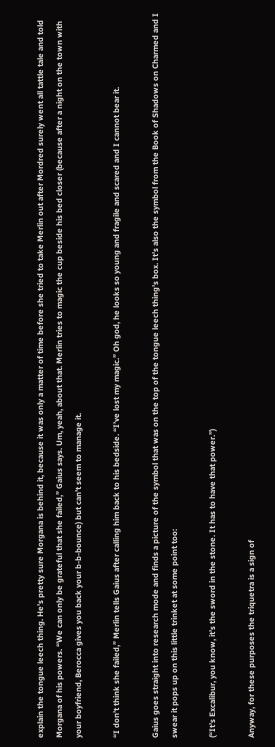explain the tongue leech thing. He’s pretty sure Morgana is behind it, because it was only a matter of time before she tried to take Merlin out after Mordred surely went all tattle tale and told Morgana of his powers. “We can only be grateful that she failed,” Gaius says. Um, yeah, about that. Merlin tries to magic the cup beside his bed closer (because after a night on the town with your boyfriend, Berocca gives you back your b-b-bounce) but can’t seem to manage it.

“I don’t think she failed,” Merlin tells Gaius after calling him back to his bedside. “I’ve lost my magic.” Oh god, he looks so young and fragile and scared and I cannot bear it.

Gaius goes straight into research mode and finds a picture of the symbol that was on the top of the tongue leech thing’s box. It’s also the symbol from the Book of Shadows on Charmed and I swear it pops up on this little trinket at some point too:

(“It’s Excalibur, you know, it’s the sword in the stone. It has to have that power.”)

Anyway, for these purposes the triquetra is a sign of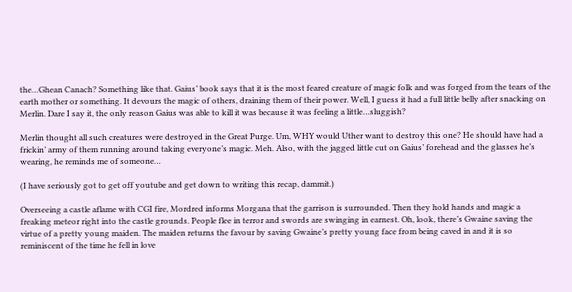the…Ghean Canach? Something like that. Gaius’ book says that it is the most feared creature of magic folk and was forged from the tears of the earth mother or something. It devours the magic of others, draining them of their power. Well, I guess it had a full little belly after snacking on Merlin. Dare I say it, the only reason Gaius was able to kill it was because it was feeling a little…sluggish?

Merlin thought all such creatures were destroyed in the Great Purge. Um, WHY would Uther want to destroy this one? He should have had a frickin’ army of them running around taking everyone’s magic. Meh. Also, with the jagged little cut on Gaius’ forehead and the glasses he’s wearing, he reminds me of someone…

(I have seriously got to get off youtube and get down to writing this recap, dammit.)

Overseeing a castle aflame with CGI fire, Mordred informs Morgana that the garrison is surrounded. Then they hold hands and magic a freaking meteor right into the castle grounds. People flee in terror and swords are swinging in earnest. Oh, look, there’s Gwaine saving the virtue of a pretty young maiden. The maiden returns the favour by saving Gwaine’s pretty young face from being caved in and it is so reminiscent of the time he fell in love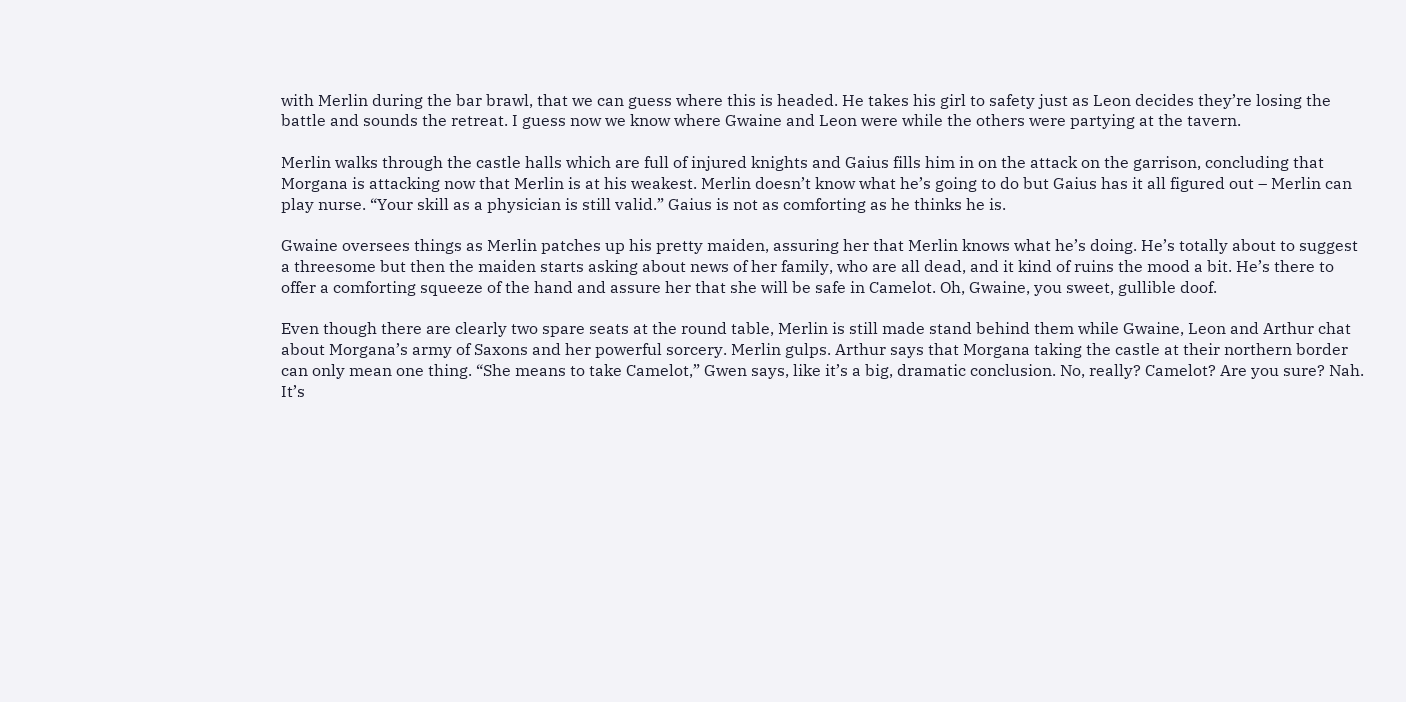with Merlin during the bar brawl, that we can guess where this is headed. He takes his girl to safety just as Leon decides they’re losing the battle and sounds the retreat. I guess now we know where Gwaine and Leon were while the others were partying at the tavern.

Merlin walks through the castle halls which are full of injured knights and Gaius fills him in on the attack on the garrison, concluding that Morgana is attacking now that Merlin is at his weakest. Merlin doesn’t know what he’s going to do but Gaius has it all figured out – Merlin can play nurse. “Your skill as a physician is still valid.” Gaius is not as comforting as he thinks he is.

Gwaine oversees things as Merlin patches up his pretty maiden, assuring her that Merlin knows what he’s doing. He’s totally about to suggest a threesome but then the maiden starts asking about news of her family, who are all dead, and it kind of ruins the mood a bit. He’s there to offer a comforting squeeze of the hand and assure her that she will be safe in Camelot. Oh, Gwaine, you sweet, gullible doof.

Even though there are clearly two spare seats at the round table, Merlin is still made stand behind them while Gwaine, Leon and Arthur chat about Morgana’s army of Saxons and her powerful sorcery. Merlin gulps. Arthur says that Morgana taking the castle at their northern border can only mean one thing. “She means to take Camelot,” Gwen says, like it’s a big, dramatic conclusion. No, really? Camelot? Are you sure? Nah. It’s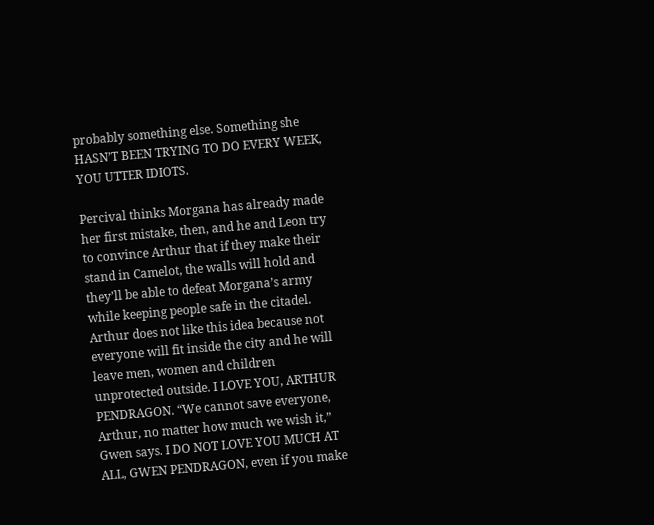probably something else. Something she HASN’T BEEN TRYING TO DO EVERY WEEK, YOU UTTER IDIOTS.

Percival thinks Morgana has already made her first mistake, then, and he and Leon try to convince Arthur that if they make their stand in Camelot, the walls will hold and they’ll be able to defeat Morgana’s army while keeping people safe in the citadel. Arthur does not like this idea because not everyone will fit inside the city and he will leave men, women and children unprotected outside. I LOVE YOU, ARTHUR PENDRAGON. “We cannot save everyone, Arthur, no matter how much we wish it,” Gwen says. I DO NOT LOVE YOU MUCH AT ALL, GWEN PENDRAGON, even if you make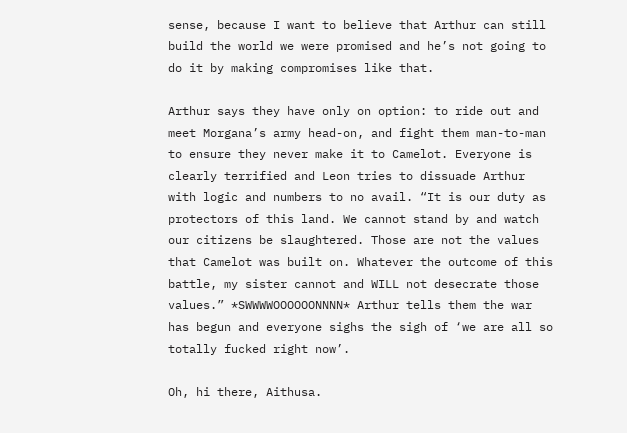sense, because I want to believe that Arthur can still build the world we were promised and he’s not going to do it by making compromises like that.

Arthur says they have only on option: to ride out and meet Morgana’s army head-on, and fight them man-to-man to ensure they never make it to Camelot. Everyone is clearly terrified and Leon tries to dissuade Arthur with logic and numbers to no avail. “It is our duty as protectors of this land. We cannot stand by and watch our citizens be slaughtered. Those are not the values that Camelot was built on. Whatever the outcome of this battle, my sister cannot and WILL not desecrate those values.” *SWWWWOOOOOONNNN* Arthur tells them the war has begun and everyone sighs the sigh of ‘we are all so totally fucked right now’.

Oh, hi there, Aithusa.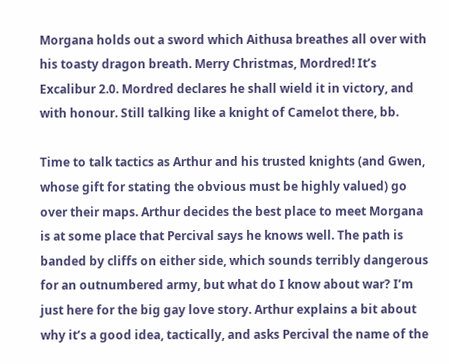Morgana holds out a sword which Aithusa breathes all over with his toasty dragon breath. Merry Christmas, Mordred! It’s Excalibur 2.0. Mordred declares he shall wield it in victory, and with honour. Still talking like a knight of Camelot there, bb.

Time to talk tactics as Arthur and his trusted knights (and Gwen, whose gift for stating the obvious must be highly valued) go over their maps. Arthur decides the best place to meet Morgana is at some place that Percival says he knows well. The path is banded by cliffs on either side, which sounds terribly dangerous for an outnumbered army, but what do I know about war? I’m just here for the big gay love story. Arthur explains a bit about why it’s a good idea, tactically, and asks Percival the name of the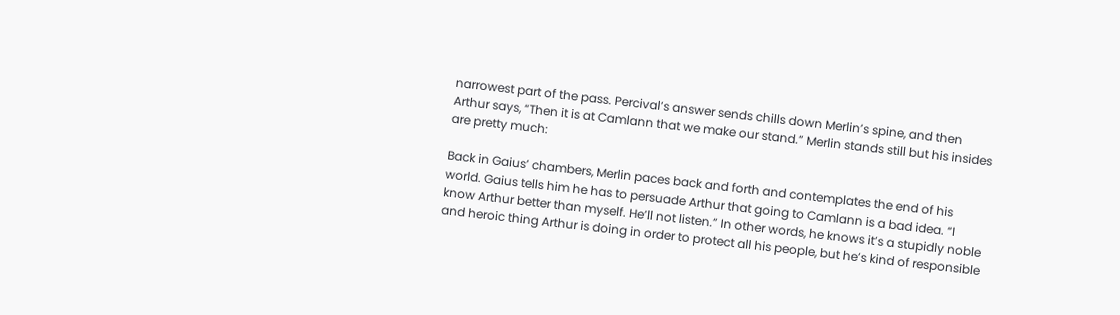narrowest part of the pass. Percival’s answer sends chills down Merlin’s spine, and then Arthur says, “Then it is at Camlann that we make our stand.” Merlin stands still but his insides are pretty much:

Back in Gaius’ chambers, Merlin paces back and forth and contemplates the end of his world. Gaius tells him he has to persuade Arthur that going to Camlann is a bad idea. “I know Arthur better than myself. He’ll not listen.” In other words, he knows it’s a stupidly noble and heroic thing Arthur is doing in order to protect all his people, but he’s kind of responsible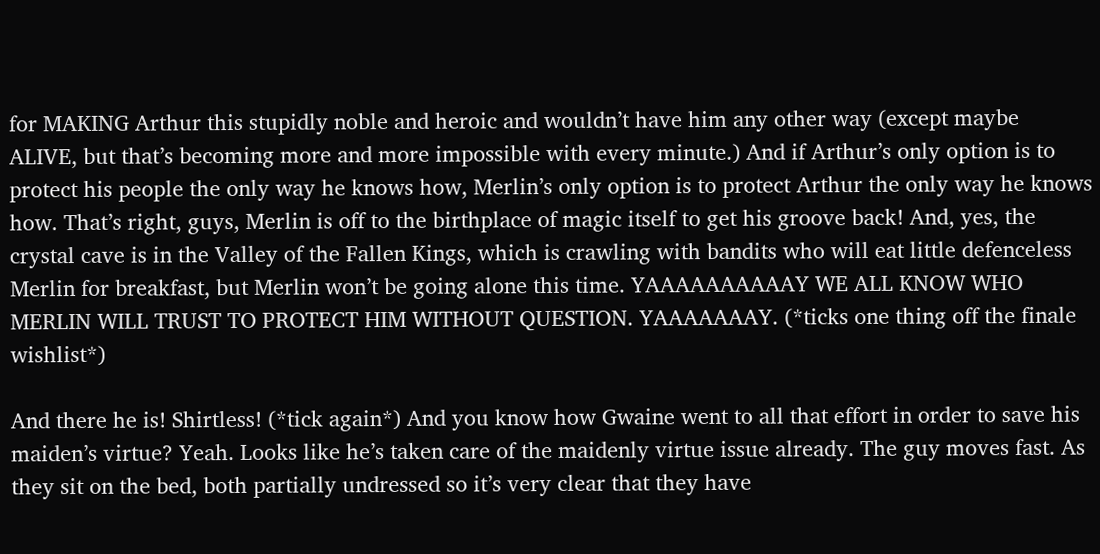for MAKING Arthur this stupidly noble and heroic and wouldn’t have him any other way (except maybe ALIVE, but that’s becoming more and more impossible with every minute.) And if Arthur’s only option is to protect his people the only way he knows how, Merlin’s only option is to protect Arthur the only way he knows how. That’s right, guys, Merlin is off to the birthplace of magic itself to get his groove back! And, yes, the crystal cave is in the Valley of the Fallen Kings, which is crawling with bandits who will eat little defenceless Merlin for breakfast, but Merlin won’t be going alone this time. YAAAAAAAAAAY WE ALL KNOW WHO MERLIN WILL TRUST TO PROTECT HIM WITHOUT QUESTION. YAAAAAAAY. (*ticks one thing off the finale wishlist*)

And there he is! Shirtless! (*tick again*) And you know how Gwaine went to all that effort in order to save his maiden’s virtue? Yeah. Looks like he’s taken care of the maidenly virtue issue already. The guy moves fast. As they sit on the bed, both partially undressed so it’s very clear that they have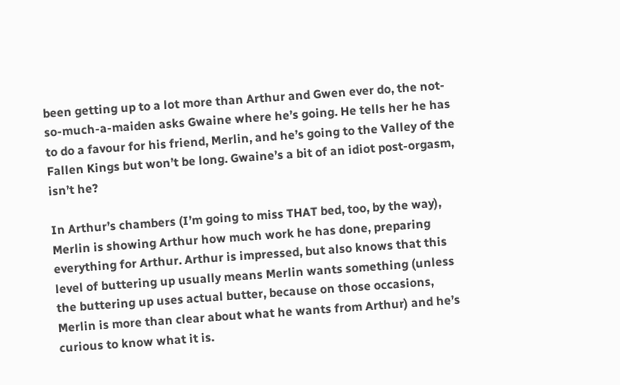been getting up to a lot more than Arthur and Gwen ever do, the not-so-much-a-maiden asks Gwaine where he’s going. He tells her he has to do a favour for his friend, Merlin, and he’s going to the Valley of the Fallen Kings but won’t be long. Gwaine’s a bit of an idiot post-orgasm, isn’t he?

In Arthur’s chambers (I’m going to miss THAT bed, too, by the way), Merlin is showing Arthur how much work he has done, preparing everything for Arthur. Arthur is impressed, but also knows that this level of buttering up usually means Merlin wants something (unless the buttering up uses actual butter, because on those occasions, Merlin is more than clear about what he wants from Arthur) and he’s curious to know what it is.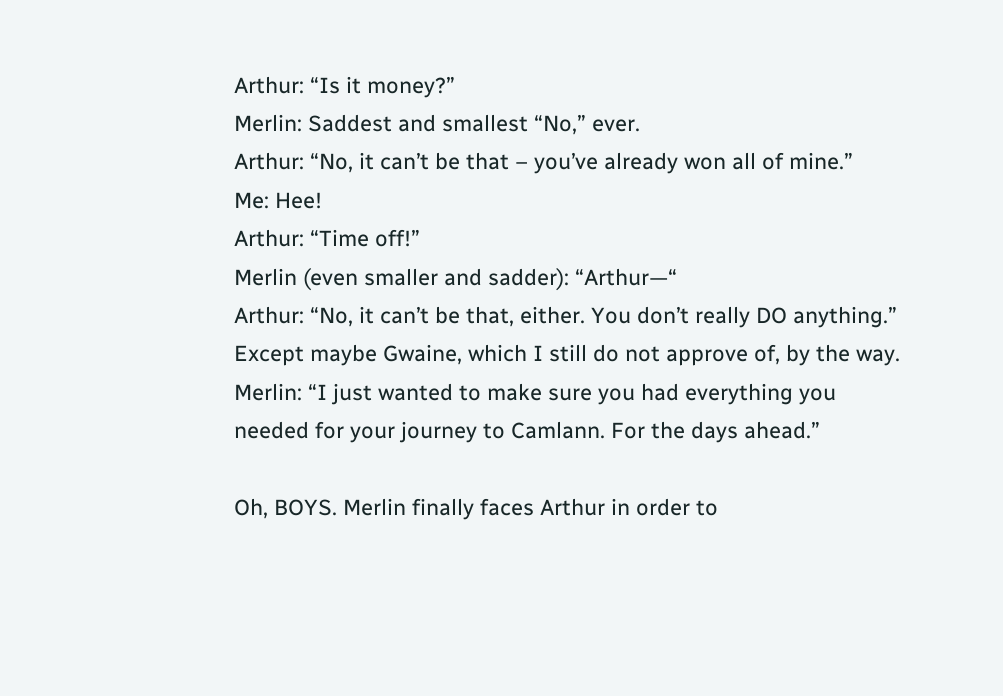Arthur: “Is it money?”
Merlin: Saddest and smallest “No,” ever.
Arthur: “No, it can’t be that – you’ve already won all of mine.”
Me: Hee!
Arthur: “Time off!”
Merlin (even smaller and sadder): “Arthur—“
Arthur: “No, it can’t be that, either. You don’t really DO anything.” Except maybe Gwaine, which I still do not approve of, by the way.
Merlin: “I just wanted to make sure you had everything you needed for your journey to Camlann. For the days ahead.”

Oh, BOYS. Merlin finally faces Arthur in order to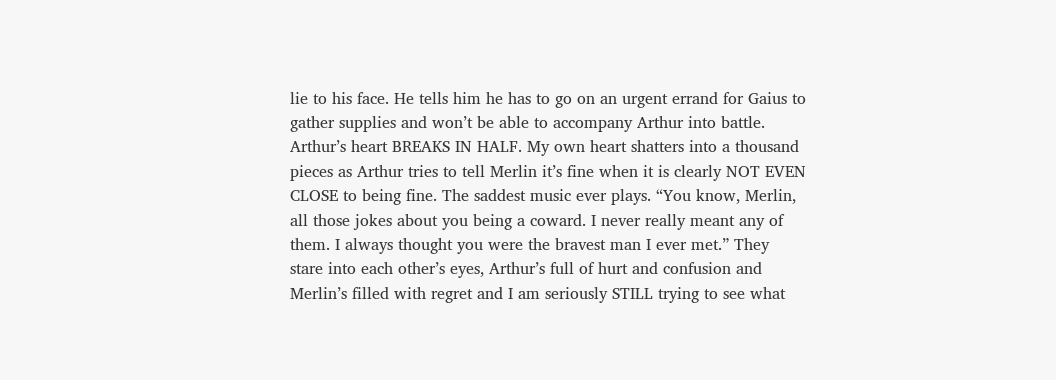lie to his face. He tells him he has to go on an urgent errand for Gaius to gather supplies and won’t be able to accompany Arthur into battle. Arthur’s heart BREAKS IN HALF. My own heart shatters into a thousand pieces as Arthur tries to tell Merlin it’s fine when it is clearly NOT EVEN CLOSE to being fine. The saddest music ever plays. “You know, Merlin, all those jokes about you being a coward. I never really meant any of them. I always thought you were the bravest man I ever met.” They stare into each other’s eyes, Arthur’s full of hurt and confusion and Merlin’s filled with regret and I am seriously STILL trying to see what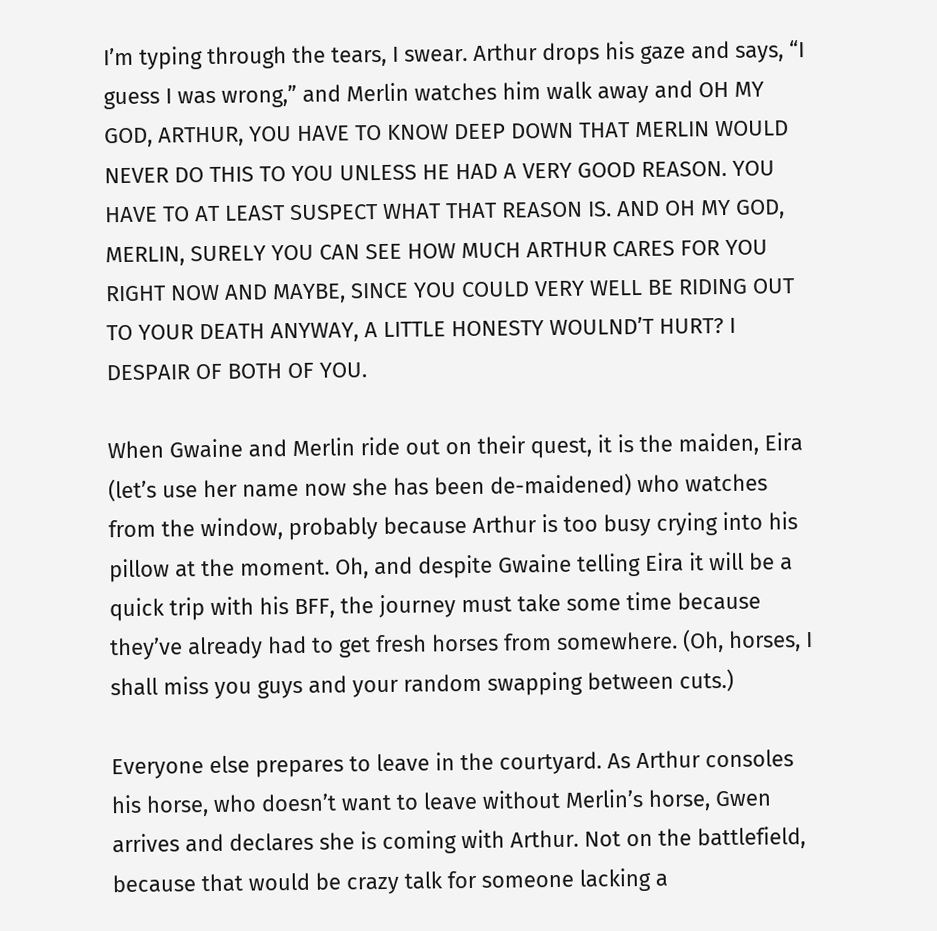I’m typing through the tears, I swear. Arthur drops his gaze and says, “I guess I was wrong,” and Merlin watches him walk away and OH MY GOD, ARTHUR, YOU HAVE TO KNOW DEEP DOWN THAT MERLIN WOULD NEVER DO THIS TO YOU UNLESS HE HAD A VERY GOOD REASON. YOU HAVE TO AT LEAST SUSPECT WHAT THAT REASON IS. AND OH MY GOD, MERLIN, SURELY YOU CAN SEE HOW MUCH ARTHUR CARES FOR YOU RIGHT NOW AND MAYBE, SINCE YOU COULD VERY WELL BE RIDING OUT TO YOUR DEATH ANYWAY, A LITTLE HONESTY WOULND’T HURT? I DESPAIR OF BOTH OF YOU.

When Gwaine and Merlin ride out on their quest, it is the maiden, Eira (let’s use her name now she has been de-maidened) who watches from the window, probably because Arthur is too busy crying into his pillow at the moment. Oh, and despite Gwaine telling Eira it will be a quick trip with his BFF, the journey must take some time because they’ve already had to get fresh horses from somewhere. (Oh, horses, I shall miss you guys and your random swapping between cuts.)

Everyone else prepares to leave in the courtyard. As Arthur consoles his horse, who doesn’t want to leave without Merlin’s horse, Gwen arrives and declares she is coming with Arthur. Not on the battlefield, because that would be crazy talk for someone lacking a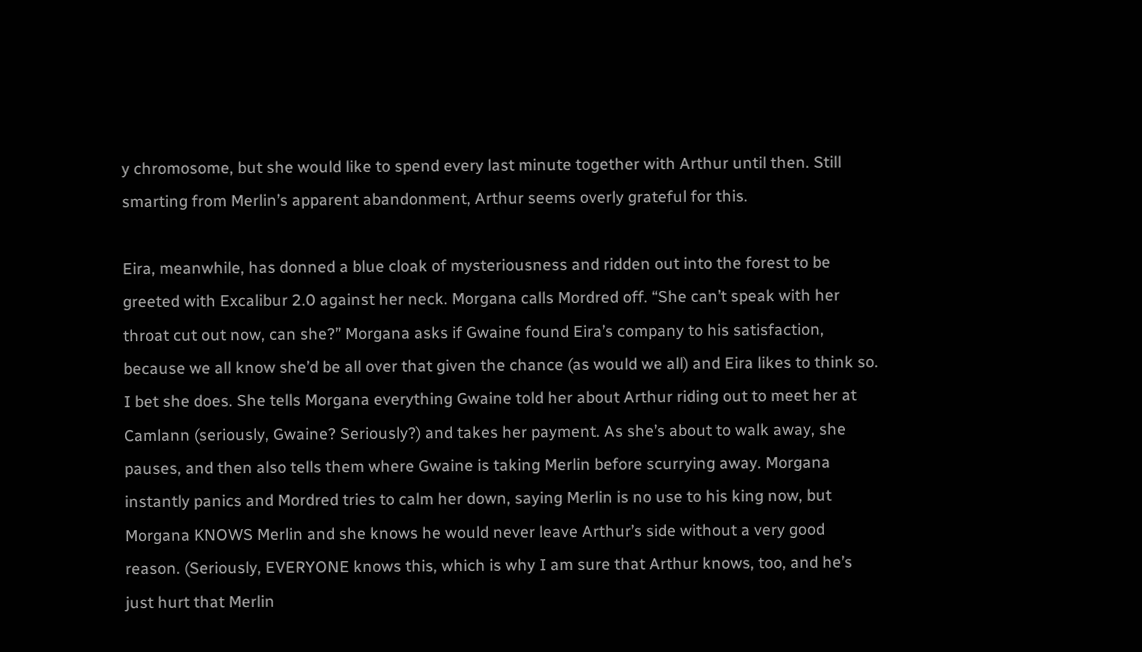y chromosome, but she would like to spend every last minute together with Arthur until then. Still smarting from Merlin’s apparent abandonment, Arthur seems overly grateful for this.

Eira, meanwhile, has donned a blue cloak of mysteriousness and ridden out into the forest to be greeted with Excalibur 2.0 against her neck. Morgana calls Mordred off. “She can’t speak with her throat cut out now, can she?” Morgana asks if Gwaine found Eira’s company to his satisfaction, because we all know she’d be all over that given the chance (as would we all) and Eira likes to think so. I bet she does. She tells Morgana everything Gwaine told her about Arthur riding out to meet her at Camlann (seriously, Gwaine? Seriously?) and takes her payment. As she’s about to walk away, she pauses, and then also tells them where Gwaine is taking Merlin before scurrying away. Morgana instantly panics and Mordred tries to calm her down, saying Merlin is no use to his king now, but Morgana KNOWS Merlin and she knows he would never leave Arthur’s side without a very good reason. (Seriously, EVERYONE knows this, which is why I am sure that Arthur knows, too, and he’s just hurt that Merlin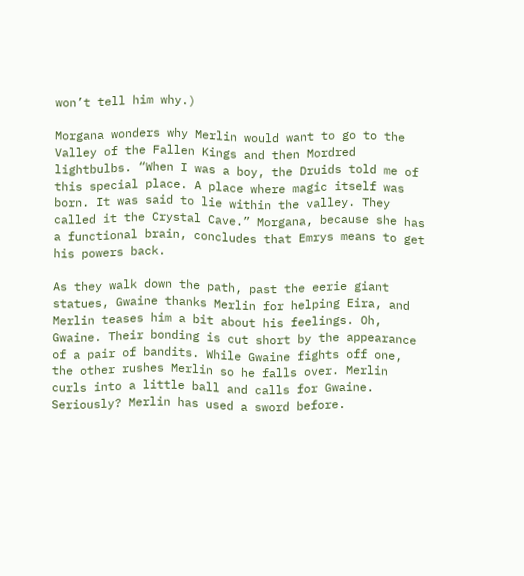won’t tell him why.)

Morgana wonders why Merlin would want to go to the Valley of the Fallen Kings and then Mordred lightbulbs. “When I was a boy, the Druids told me of this special place. A place where magic itself was born. It was said to lie within the valley. They called it the Crystal Cave.” Morgana, because she has a functional brain, concludes that Emrys means to get his powers back.

As they walk down the path, past the eerie giant statues, Gwaine thanks Merlin for helping Eira, and Merlin teases him a bit about his feelings. Oh, Gwaine. Their bonding is cut short by the appearance of a pair of bandits. While Gwaine fights off one, the other rushes Merlin so he falls over. Merlin curls into a little ball and calls for Gwaine. Seriously? Merlin has used a sword before.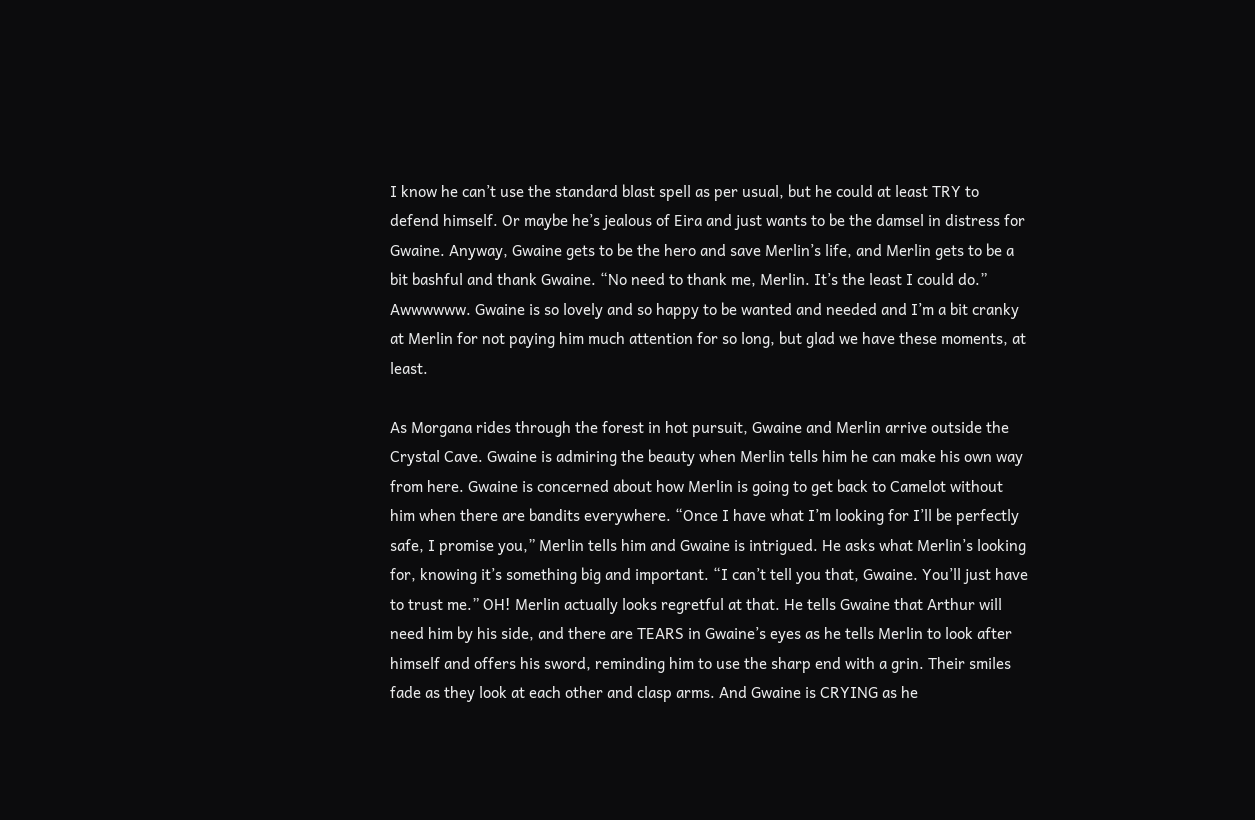I know he can’t use the standard blast spell as per usual, but he could at least TRY to defend himself. Or maybe he’s jealous of Eira and just wants to be the damsel in distress for Gwaine. Anyway, Gwaine gets to be the hero and save Merlin’s life, and Merlin gets to be a bit bashful and thank Gwaine. “No need to thank me, Merlin. It’s the least I could do.” Awwwwww. Gwaine is so lovely and so happy to be wanted and needed and I’m a bit cranky at Merlin for not paying him much attention for so long, but glad we have these moments, at least.

As Morgana rides through the forest in hot pursuit, Gwaine and Merlin arrive outside the Crystal Cave. Gwaine is admiring the beauty when Merlin tells him he can make his own way from here. Gwaine is concerned about how Merlin is going to get back to Camelot without him when there are bandits everywhere. “Once I have what I’m looking for I’ll be perfectly safe, I promise you,” Merlin tells him and Gwaine is intrigued. He asks what Merlin’s looking for, knowing it’s something big and important. “I can’t tell you that, Gwaine. You’ll just have to trust me.” OH! Merlin actually looks regretful at that. He tells Gwaine that Arthur will need him by his side, and there are TEARS in Gwaine’s eyes as he tells Merlin to look after himself and offers his sword, reminding him to use the sharp end with a grin. Their smiles fade as they look at each other and clasp arms. And Gwaine is CRYING as he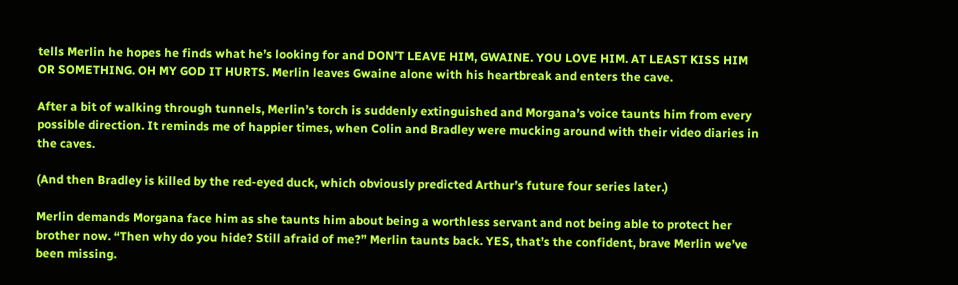tells Merlin he hopes he finds what he’s looking for and DON’T LEAVE HIM, GWAINE. YOU LOVE HIM. AT LEAST KISS HIM OR SOMETHING. OH MY GOD IT HURTS. Merlin leaves Gwaine alone with his heartbreak and enters the cave.

After a bit of walking through tunnels, Merlin’s torch is suddenly extinguished and Morgana’s voice taunts him from every possible direction. It reminds me of happier times, when Colin and Bradley were mucking around with their video diaries in the caves.

(And then Bradley is killed by the red-eyed duck, which obviously predicted Arthur’s future four series later.)

Merlin demands Morgana face him as she taunts him about being a worthless servant and not being able to protect her brother now. “Then why do you hide? Still afraid of me?” Merlin taunts back. YES, that’s the confident, brave Merlin we’ve been missing.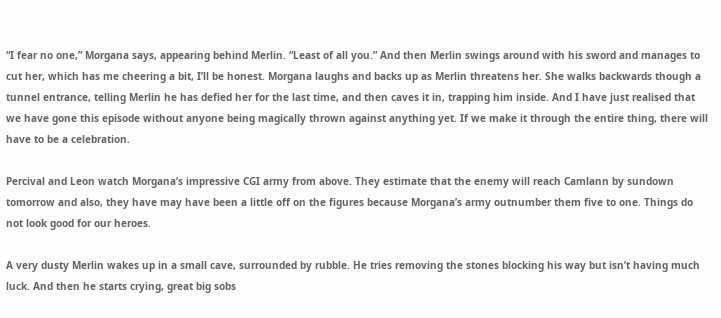“I fear no one,” Morgana says, appearing behind Merlin. “Least of all you.” And then Merlin swings around with his sword and manages to cut her, which has me cheering a bit, I’ll be honest. Morgana laughs and backs up as Merlin threatens her. She walks backwards though a tunnel entrance, telling Merlin he has defied her for the last time, and then caves it in, trapping him inside. And I have just realised that we have gone this episode without anyone being magically thrown against anything yet. If we make it through the entire thing, there will have to be a celebration.

Percival and Leon watch Morgana’s impressive CGI army from above. They estimate that the enemy will reach Camlann by sundown tomorrow and also, they have may have been a little off on the figures because Morgana’s army outnumber them five to one. Things do not look good for our heroes.

A very dusty Merlin wakes up in a small cave, surrounded by rubble. He tries removing the stones blocking his way but isn’t having much luck. And then he starts crying, great big sobs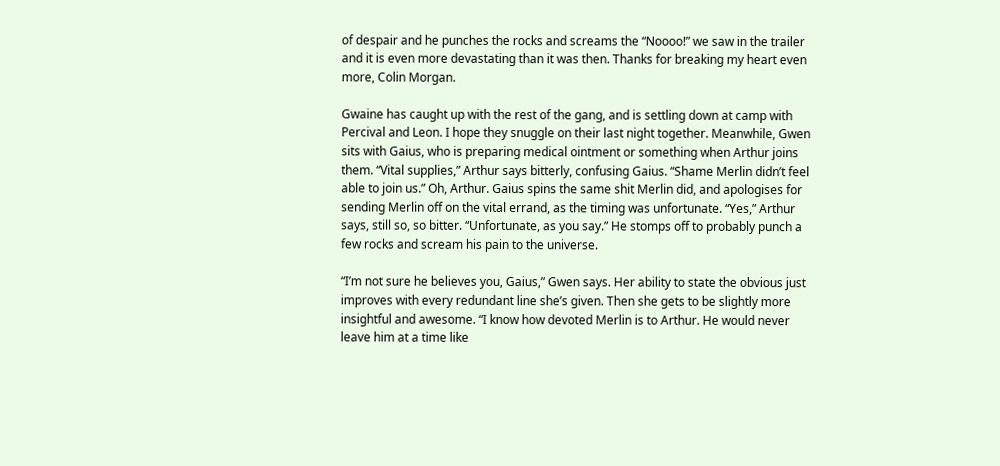of despair and he punches the rocks and screams the “Noooo!” we saw in the trailer and it is even more devastating than it was then. Thanks for breaking my heart even more, Colin Morgan.

Gwaine has caught up with the rest of the gang, and is settling down at camp with Percival and Leon. I hope they snuggle on their last night together. Meanwhile, Gwen sits with Gaius, who is preparing medical ointment or something when Arthur joins them. “Vital supplies,” Arthur says bitterly, confusing Gaius. “Shame Merlin didn’t feel able to join us.” Oh, Arthur. Gaius spins the same shit Merlin did, and apologises for sending Merlin off on the vital errand, as the timing was unfortunate. “Yes,” Arthur says, still so, so bitter. “Unfortunate, as you say.” He stomps off to probably punch a few rocks and scream his pain to the universe.

“I’m not sure he believes you, Gaius,” Gwen says. Her ability to state the obvious just improves with every redundant line she’s given. Then she gets to be slightly more insightful and awesome. “I know how devoted Merlin is to Arthur. He would never leave him at a time like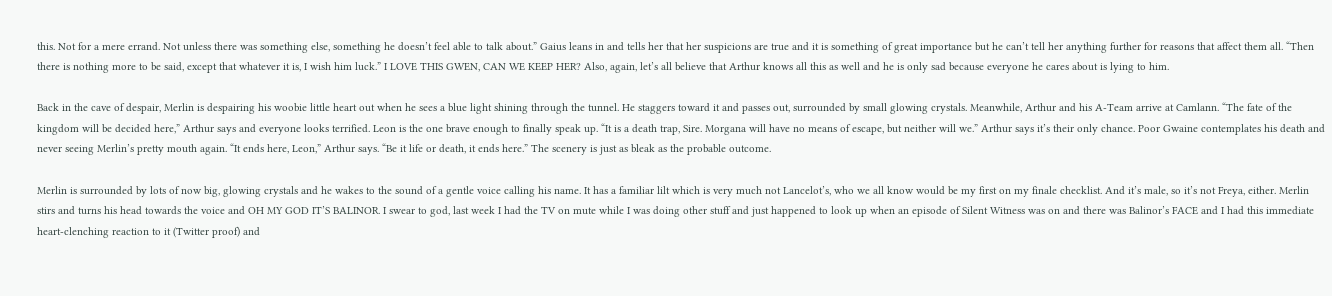this. Not for a mere errand. Not unless there was something else, something he doesn’t feel able to talk about.” Gaius leans in and tells her that her suspicions are true and it is something of great importance but he can’t tell her anything further for reasons that affect them all. “Then there is nothing more to be said, except that whatever it is, I wish him luck.” I LOVE THIS GWEN, CAN WE KEEP HER? Also, again, let’s all believe that Arthur knows all this as well and he is only sad because everyone he cares about is lying to him.

Back in the cave of despair, Merlin is despairing his woobie little heart out when he sees a blue light shining through the tunnel. He staggers toward it and passes out, surrounded by small glowing crystals. Meanwhile, Arthur and his A-Team arrive at Camlann. “The fate of the kingdom will be decided here,” Arthur says and everyone looks terrified. Leon is the one brave enough to finally speak up. “It is a death trap, Sire. Morgana will have no means of escape, but neither will we.” Arthur says it’s their only chance. Poor Gwaine contemplates his death and never seeing Merlin’s pretty mouth again. “It ends here, Leon,” Arthur says. “Be it life or death, it ends here.” The scenery is just as bleak as the probable outcome.

Merlin is surrounded by lots of now big, glowing crystals and he wakes to the sound of a gentle voice calling his name. It has a familiar lilt which is very much not Lancelot’s, who we all know would be my first on my finale checklist. And it’s male, so it’s not Freya, either. Merlin stirs and turns his head towards the voice and OH MY GOD IT’S BALINOR. I swear to god, last week I had the TV on mute while I was doing other stuff and just happened to look up when an episode of Silent Witness was on and there was Balinor’s FACE and I had this immediate heart-clenching reaction to it (Twitter proof) and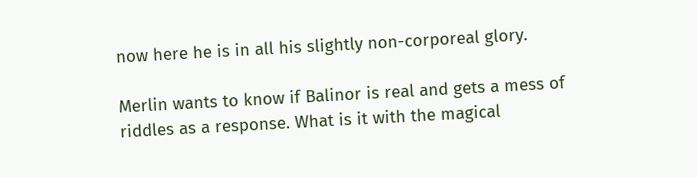now here he is in all his slightly non-corporeal glory.

Merlin wants to know if Balinor is real and gets a mess of riddles as a response. What is it with the magical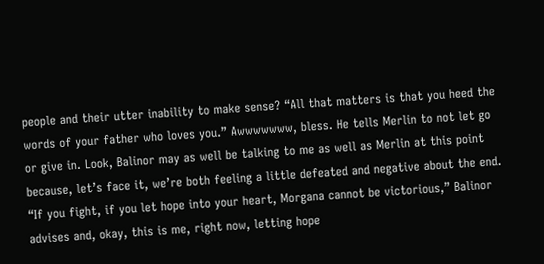people and their utter inability to make sense? “All that matters is that you heed the words of your father who loves you.” Awwwwwww, bless. He tells Merlin to not let go or give in. Look, Balinor may as well be talking to me as well as Merlin at this point because, let’s face it, we’re both feeling a little defeated and negative about the end. “If you fight, if you let hope into your heart, Morgana cannot be victorious,” Balinor advises and, okay, this is me, right now, letting hope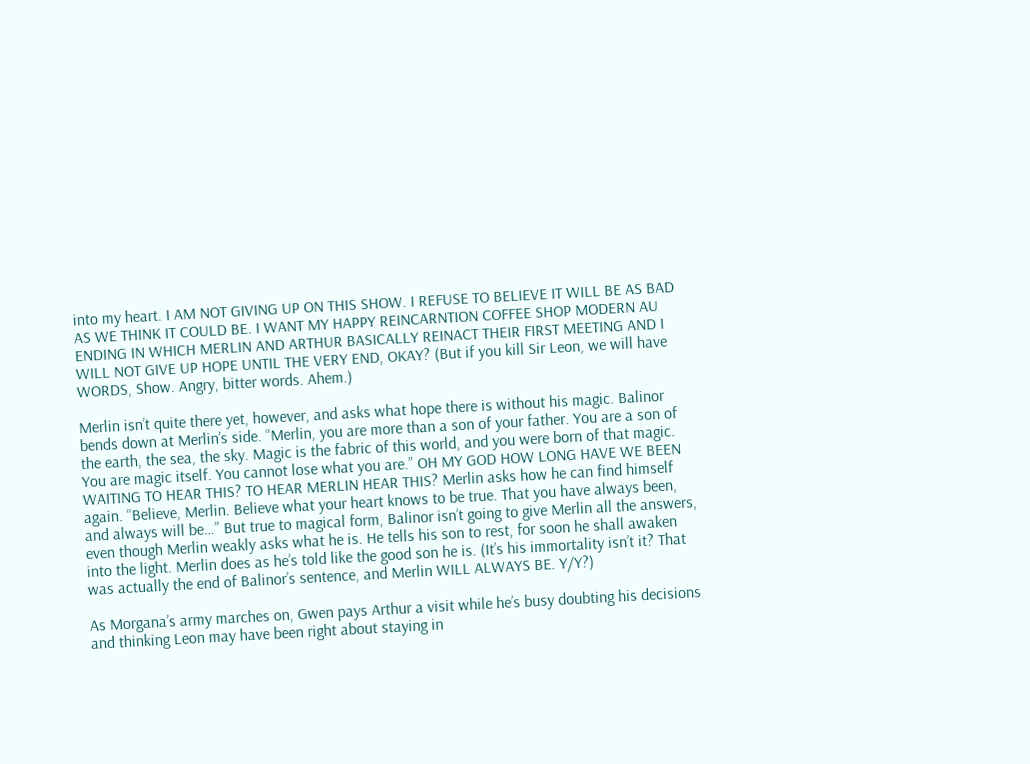into my heart. I AM NOT GIVING UP ON THIS SHOW. I REFUSE TO BELIEVE IT WILL BE AS BAD AS WE THINK IT COULD BE. I WANT MY HAPPY REINCARNTION COFFEE SHOP MODERN AU ENDING IN WHICH MERLIN AND ARTHUR BASICALLY REINACT THEIR FIRST MEETING AND I WILL NOT GIVE UP HOPE UNTIL THE VERY END, OKAY? (But if you kill Sir Leon, we will have WORDS, Show. Angry, bitter words. Ahem.)

Merlin isn’t quite there yet, however, and asks what hope there is without his magic. Balinor bends down at Merlin’s side. “Merlin, you are more than a son of your father. You are a son of the earth, the sea, the sky. Magic is the fabric of this world, and you were born of that magic. You are magic itself. You cannot lose what you are.” OH MY GOD HOW LONG HAVE WE BEEN WAITING TO HEAR THIS? TO HEAR MERLIN HEAR THIS? Merlin asks how he can find himself again. “Believe, Merlin. Believe what your heart knows to be true. That you have always been, and always will be…” But true to magical form, Balinor isn’t going to give Merlin all the answers, even though Merlin weakly asks what he is. He tells his son to rest, for soon he shall awaken into the light. Merlin does as he’s told like the good son he is. (It’s his immortality isn’t it? That was actually the end of Balinor’s sentence, and Merlin WILL ALWAYS BE. Y/Y?)

As Morgana’s army marches on, Gwen pays Arthur a visit while he’s busy doubting his decisions and thinking Leon may have been right about staying in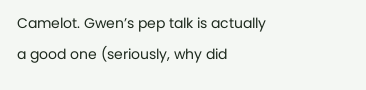Camelot. Gwen’s pep talk is actually a good one (seriously, why did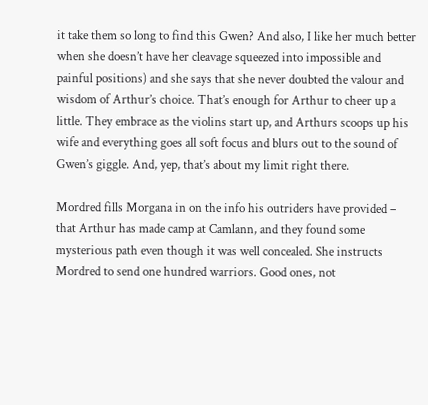it take them so long to find this Gwen? And also, I like her much better when she doesn’t have her cleavage squeezed into impossible and painful positions) and she says that she never doubted the valour and wisdom of Arthur’s choice. That’s enough for Arthur to cheer up a little. They embrace as the violins start up, and Arthurs scoops up his wife and everything goes all soft focus and blurs out to the sound of Gwen’s giggle. And, yep, that’s about my limit right there.

Mordred fills Morgana in on the info his outriders have provided – that Arthur has made camp at Camlann, and they found some mysterious path even though it was well concealed. She instructs Mordred to send one hundred warriors. Good ones, not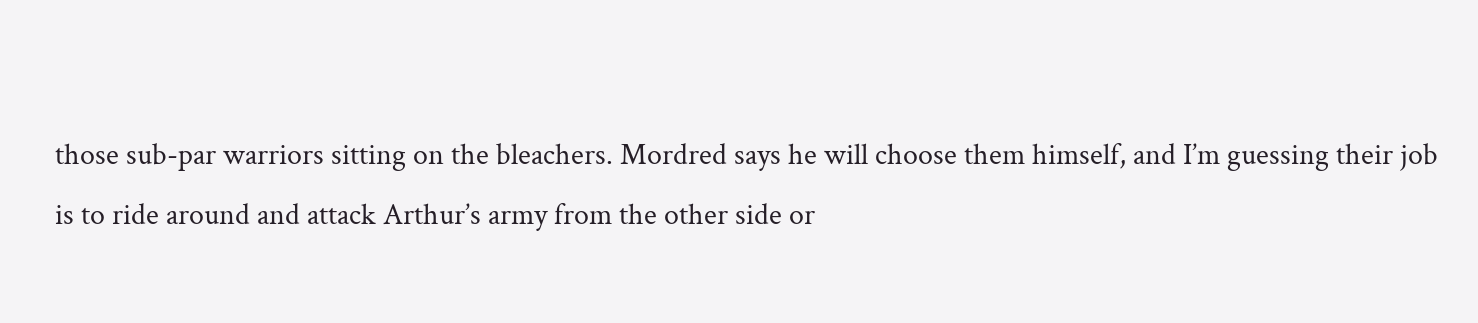those sub-par warriors sitting on the bleachers. Mordred says he will choose them himself, and I’m guessing their job is to ride around and attack Arthur’s army from the other side or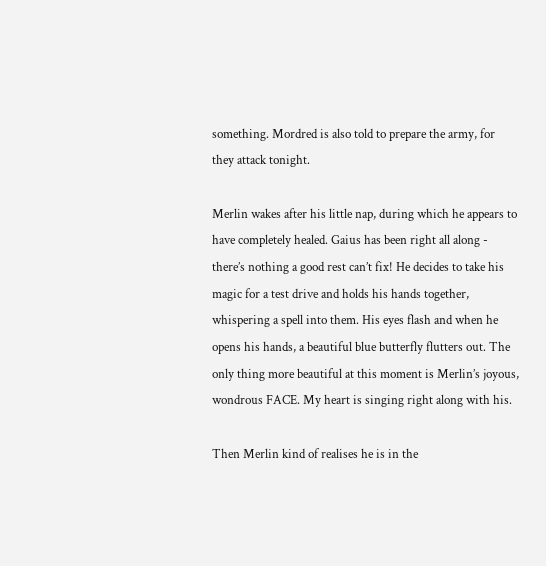something. Mordred is also told to prepare the army, for they attack tonight.

Merlin wakes after his little nap, during which he appears to have completely healed. Gaius has been right all along - there’s nothing a good rest can’t fix! He decides to take his magic for a test drive and holds his hands together, whispering a spell into them. His eyes flash and when he opens his hands, a beautiful blue butterfly flutters out. The only thing more beautiful at this moment is Merlin’s joyous, wondrous FACE. My heart is singing right along with his.

Then Merlin kind of realises he is in the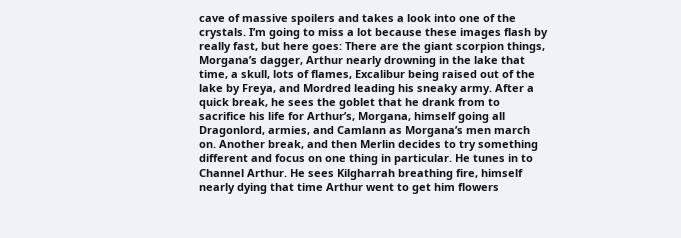cave of massive spoilers and takes a look into one of the crystals. I’m going to miss a lot because these images flash by really fast, but here goes: There are the giant scorpion things, Morgana’s dagger, Arthur nearly drowning in the lake that time, a skull, lots of flames, Excalibur being raised out of the lake by Freya, and Mordred leading his sneaky army. After a quick break, he sees the goblet that he drank from to sacrifice his life for Arthur’s, Morgana, himself going all Dragonlord, armies, and Camlann as Morgana’s men march on. Another break, and then Merlin decides to try something different and focus on one thing in particular. He tunes in to Channel Arthur. He sees Kilgharrah breathing fire, himself nearly dying that time Arthur went to get him flowers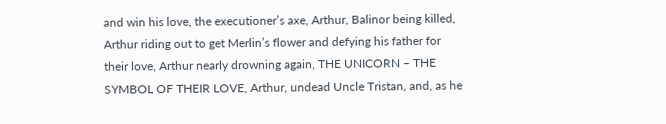and win his love, the executioner’s axe, Arthur, Balinor being killed, Arthur riding out to get Merlin’s flower and defying his father for their love, Arthur nearly drowning again, THE UNICORN – THE SYMBOL OF THEIR LOVE, Arthur, undead Uncle Tristan, and, as he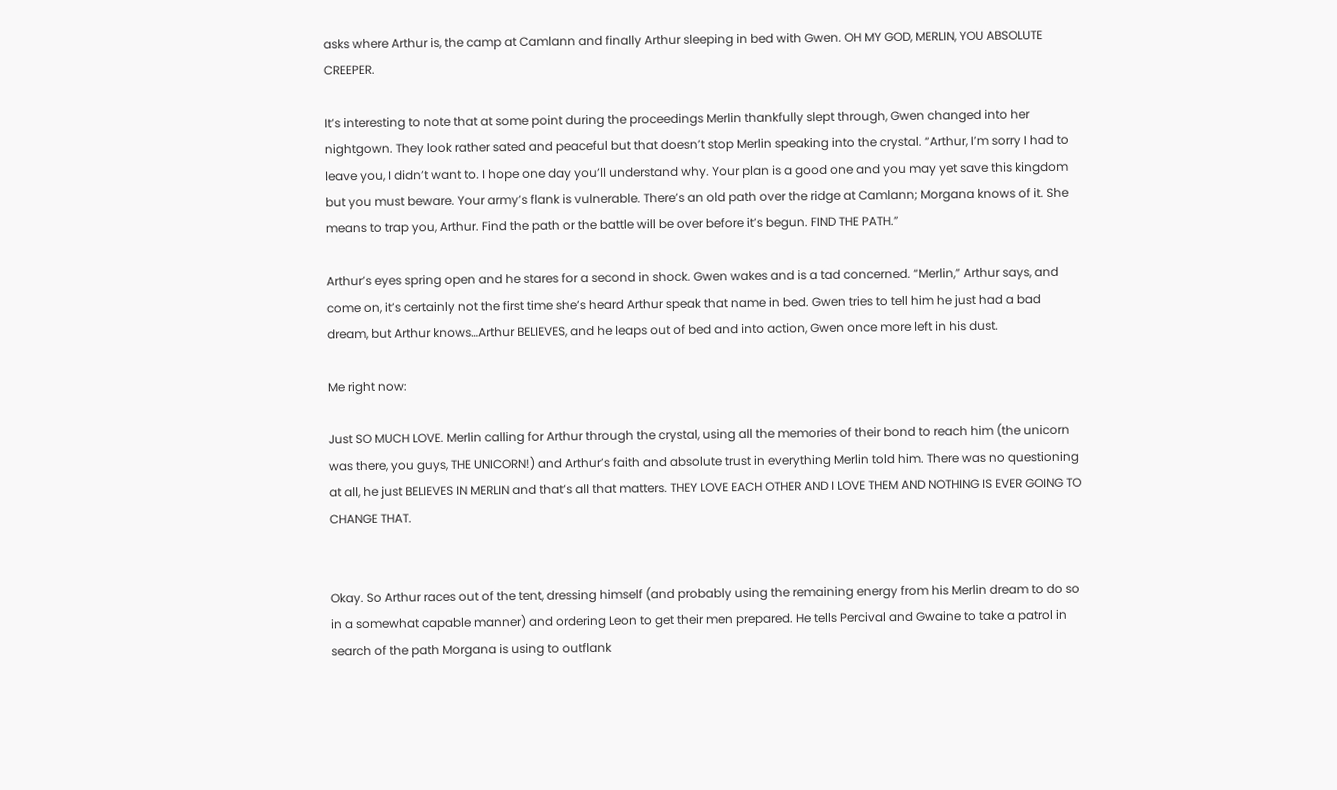asks where Arthur is, the camp at Camlann and finally Arthur sleeping in bed with Gwen. OH MY GOD, MERLIN, YOU ABSOLUTE CREEPER.

It’s interesting to note that at some point during the proceedings Merlin thankfully slept through, Gwen changed into her nightgown. They look rather sated and peaceful but that doesn’t stop Merlin speaking into the crystal. “Arthur, I’m sorry I had to leave you, I didn’t want to. I hope one day you’ll understand why. Your plan is a good one and you may yet save this kingdom but you must beware. Your army’s flank is vulnerable. There’s an old path over the ridge at Camlann; Morgana knows of it. She means to trap you, Arthur. Find the path or the battle will be over before it’s begun. FIND THE PATH.”

Arthur’s eyes spring open and he stares for a second in shock. Gwen wakes and is a tad concerned. “Merlin,” Arthur says, and come on, it’s certainly not the first time she’s heard Arthur speak that name in bed. Gwen tries to tell him he just had a bad dream, but Arthur knows…Arthur BELIEVES, and he leaps out of bed and into action, Gwen once more left in his dust.

Me right now:

Just SO MUCH LOVE. Merlin calling for Arthur through the crystal, using all the memories of their bond to reach him (the unicorn was there, you guys, THE UNICORN!) and Arthur’s faith and absolute trust in everything Merlin told him. There was no questioning at all, he just BELIEVES IN MERLIN and that’s all that matters. THEY LOVE EACH OTHER AND I LOVE THEM AND NOTHING IS EVER GOING TO CHANGE THAT.


Okay. So Arthur races out of the tent, dressing himself (and probably using the remaining energy from his Merlin dream to do so in a somewhat capable manner) and ordering Leon to get their men prepared. He tells Percival and Gwaine to take a patrol in search of the path Morgana is using to outflank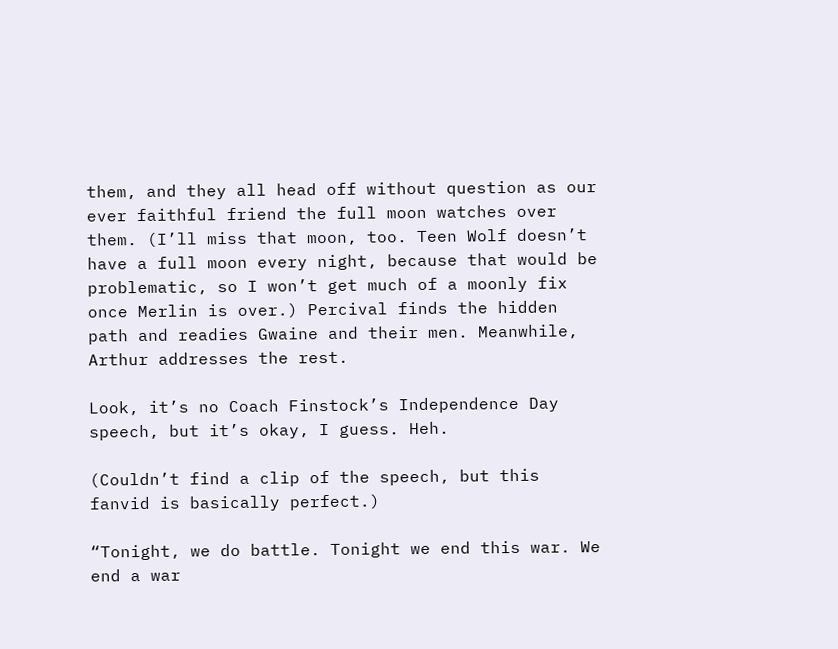them, and they all head off without question as our ever faithful friend the full moon watches over them. (I’ll miss that moon, too. Teen Wolf doesn’t have a full moon every night, because that would be problematic, so I won’t get much of a moonly fix once Merlin is over.) Percival finds the hidden path and readies Gwaine and their men. Meanwhile, Arthur addresses the rest.

Look, it’s no Coach Finstock’s Independence Day speech, but it’s okay, I guess. Heh.

(Couldn’t find a clip of the speech, but this fanvid is basically perfect.)

“Tonight, we do battle. Tonight we end this war. We end a war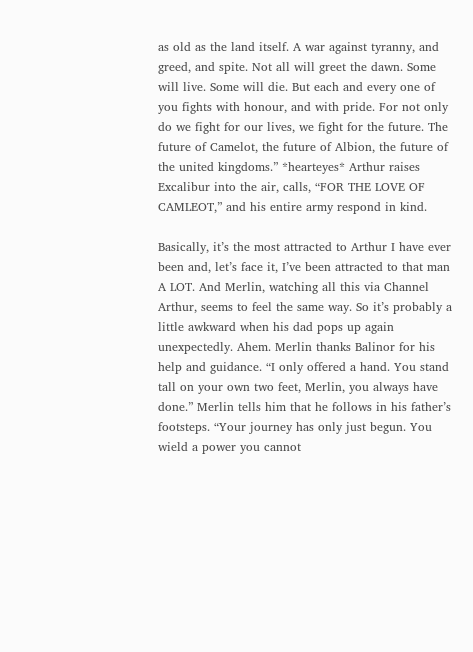as old as the land itself. A war against tyranny, and greed, and spite. Not all will greet the dawn. Some will live. Some will die. But each and every one of you fights with honour, and with pride. For not only do we fight for our lives, we fight for the future. The future of Camelot, the future of Albion, the future of the united kingdoms.” *hearteyes* Arthur raises Excalibur into the air, calls, “FOR THE LOVE OF CAMLEOT,” and his entire army respond in kind.

Basically, it’s the most attracted to Arthur I have ever been and, let’s face it, I’ve been attracted to that man A LOT. And Merlin, watching all this via Channel Arthur, seems to feel the same way. So it’s probably a little awkward when his dad pops up again unexpectedly. Ahem. Merlin thanks Balinor for his help and guidance. “I only offered a hand. You stand tall on your own two feet, Merlin, you always have done.” Merlin tells him that he follows in his father’s footsteps. “Your journey has only just begun. You wield a power you cannot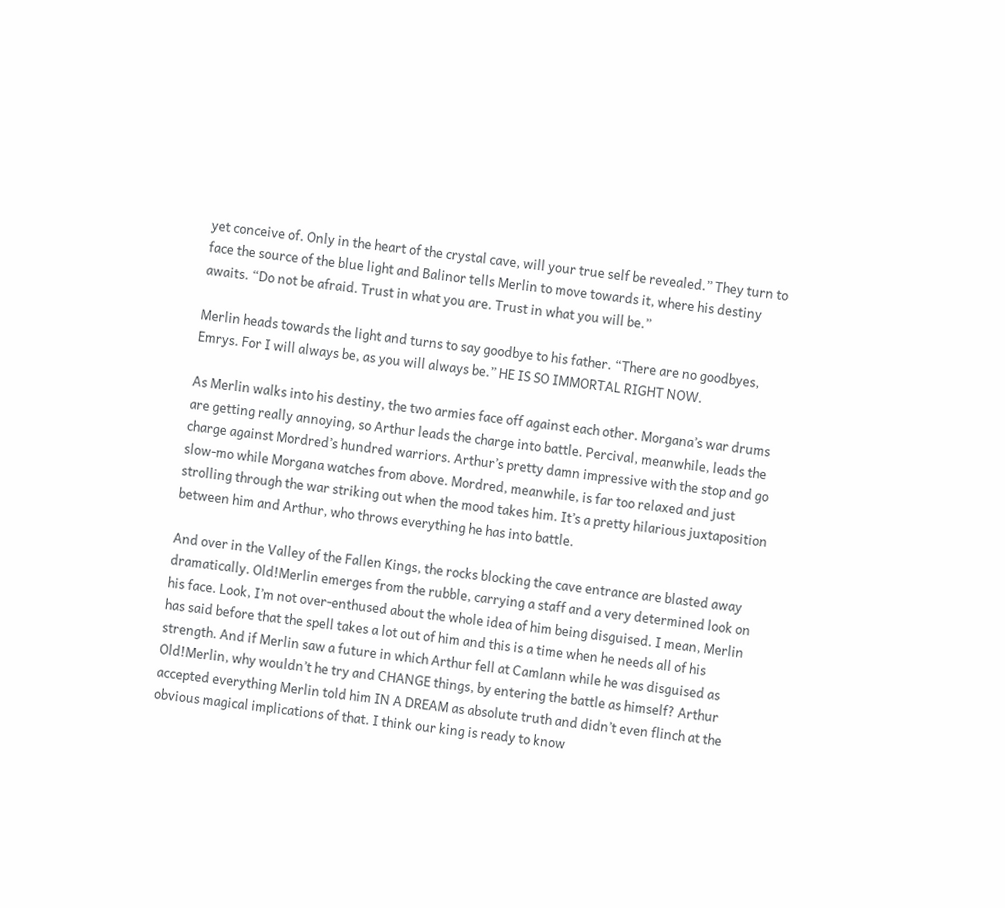yet conceive of. Only in the heart of the crystal cave, will your true self be revealed.” They turn to face the source of the blue light and Balinor tells Merlin to move towards it, where his destiny awaits. “Do not be afraid. Trust in what you are. Trust in what you will be.”

Merlin heads towards the light and turns to say goodbye to his father. “There are no goodbyes, Emrys. For I will always be, as you will always be.” HE IS SO IMMORTAL RIGHT NOW.

As Merlin walks into his destiny, the two armies face off against each other. Morgana’s war drums are getting really annoying, so Arthur leads the charge into battle. Percival, meanwhile, leads the charge against Mordred’s hundred warriors. Arthur’s pretty damn impressive with the stop and go slow-mo while Morgana watches from above. Mordred, meanwhile, is far too relaxed and just strolling through the war striking out when the mood takes him. It’s a pretty hilarious juxtaposition between him and Arthur, who throws everything he has into battle.

And over in the Valley of the Fallen Kings, the rocks blocking the cave entrance are blasted away dramatically. Old!Merlin emerges from the rubble, carrying a staff and a very determined look on his face. Look, I’m not over-enthused about the whole idea of him being disguised. I mean, Merlin has said before that the spell takes a lot out of him and this is a time when he needs all of his strength. And if Merlin saw a future in which Arthur fell at Camlann while he was disguised as Old!Merlin, why wouldn’t he try and CHANGE things, by entering the battle as himself? Arthur accepted everything Merlin told him IN A DREAM as absolute truth and didn’t even flinch at the obvious magical implications of that. I think our king is ready to know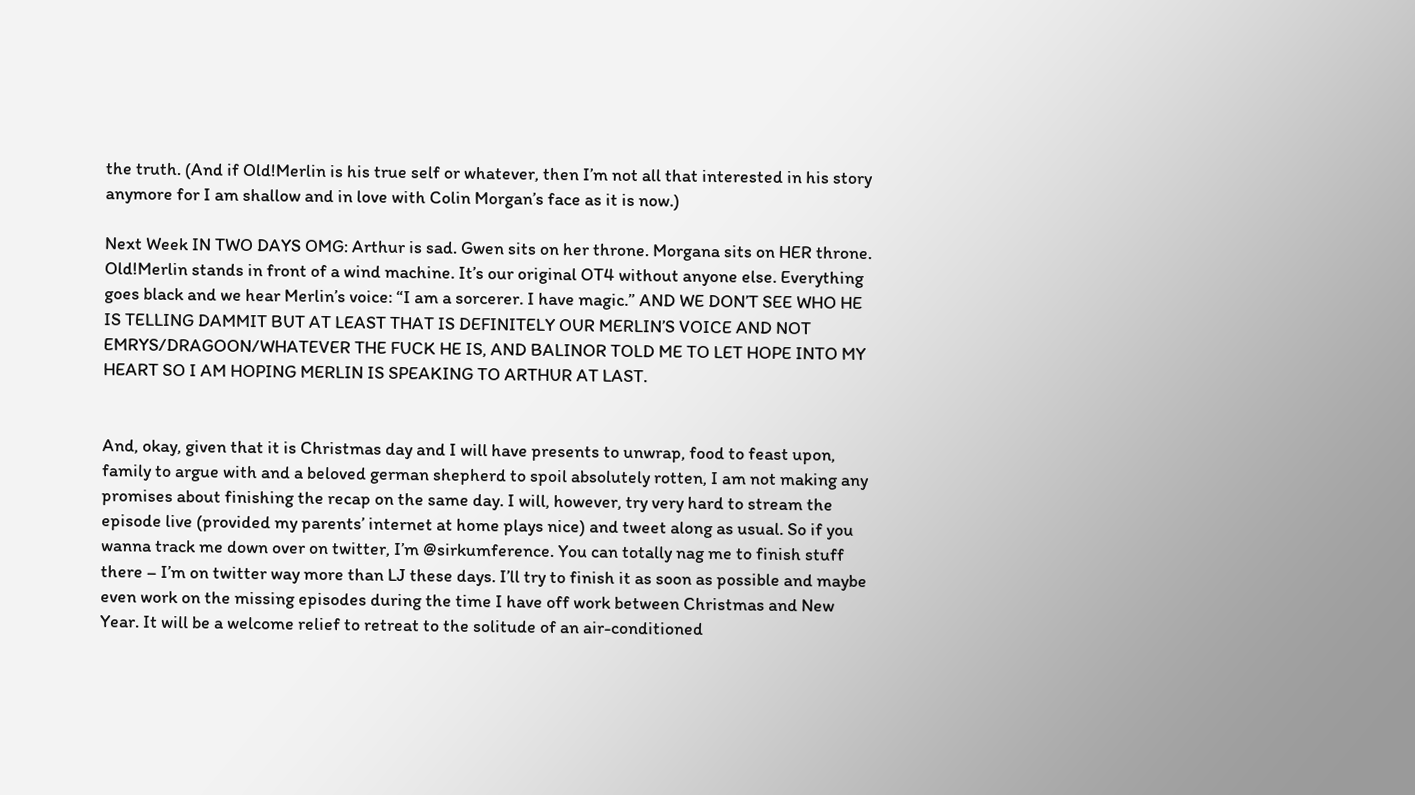the truth. (And if Old!Merlin is his true self or whatever, then I’m not all that interested in his story anymore for I am shallow and in love with Colin Morgan’s face as it is now.)

Next Week IN TWO DAYS OMG: Arthur is sad. Gwen sits on her throne. Morgana sits on HER throne. Old!Merlin stands in front of a wind machine. It’s our original OT4 without anyone else. Everything goes black and we hear Merlin’s voice: “I am a sorcerer. I have magic.” AND WE DON’T SEE WHO HE IS TELLING DAMMIT BUT AT LEAST THAT IS DEFINITELY OUR MERLIN’S VOICE AND NOT EMRYS/DRAGOON/WHATEVER THE FUCK HE IS, AND BALINOR TOLD ME TO LET HOPE INTO MY HEART SO I AM HOPING MERLIN IS SPEAKING TO ARTHUR AT LAST.


And, okay, given that it is Christmas day and I will have presents to unwrap, food to feast upon, family to argue with and a beloved german shepherd to spoil absolutely rotten, I am not making any promises about finishing the recap on the same day. I will, however, try very hard to stream the episode live (provided my parents’ internet at home plays nice) and tweet along as usual. So if you wanna track me down over on twitter, I’m @sirkumference. You can totally nag me to finish stuff there – I’m on twitter way more than LJ these days. I’ll try to finish it as soon as possible and maybe even work on the missing episodes during the time I have off work between Christmas and New Year. It will be a welcome relief to retreat to the solitude of an air-conditioned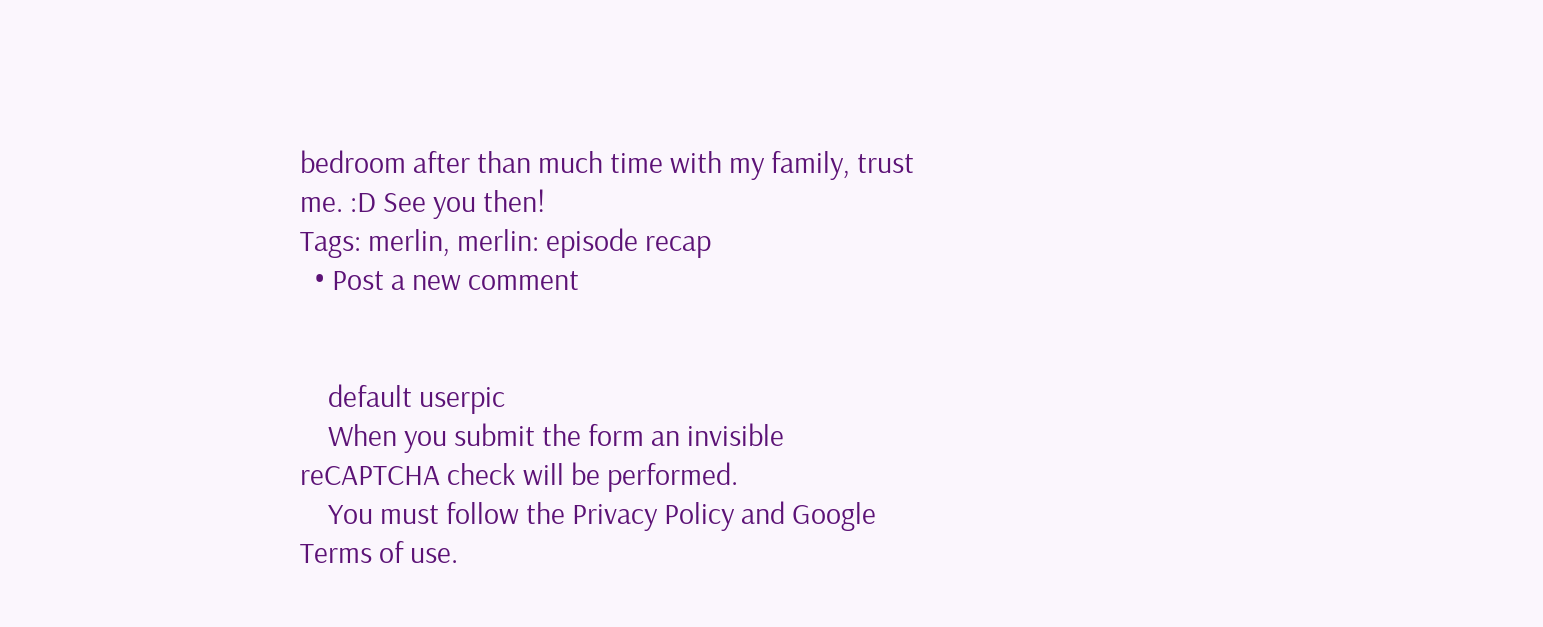bedroom after than much time with my family, trust me. :D See you then!
Tags: merlin, merlin: episode recap
  • Post a new comment


    default userpic
    When you submit the form an invisible reCAPTCHA check will be performed.
    You must follow the Privacy Policy and Google Terms of use.